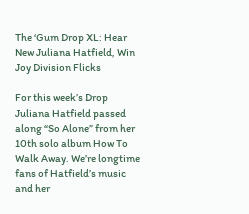The ‘Gum Drop XL: Hear New Juliana Hatfield, Win Joy Division Flicks

For this week’s Drop Juliana Hatfield passed along “So Alone” from her 10th solo album How To Walk Away. We’re longtime fans of Hatfield’s music and her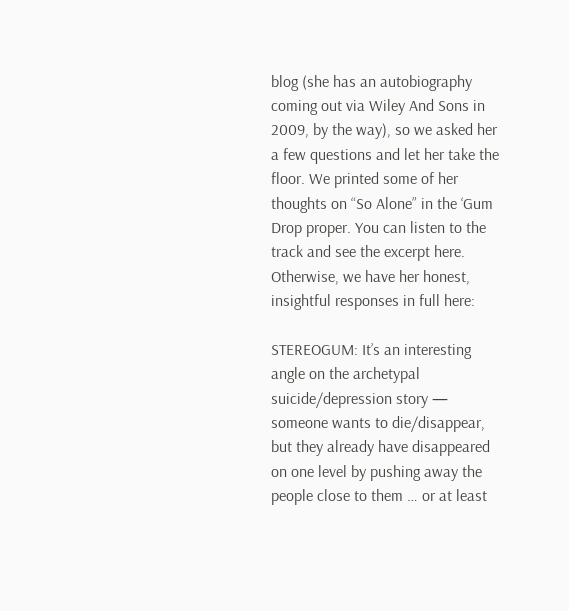blog (she has an autobiography coming out via Wiley And Sons in 2009, by the way), so we asked her a few questions and let her take the floor. We printed some of her thoughts on “So Alone” in the ‘Gum Drop proper. You can listen to the track and see the excerpt here. Otherwise, we have her honest, insightful responses in full here:

STEREOGUM: It’s an interesting angle on the archetypal suicide/depression story — someone wants to die/disappear, but they already have disappeared on one level by pushing away the people close to them … or at least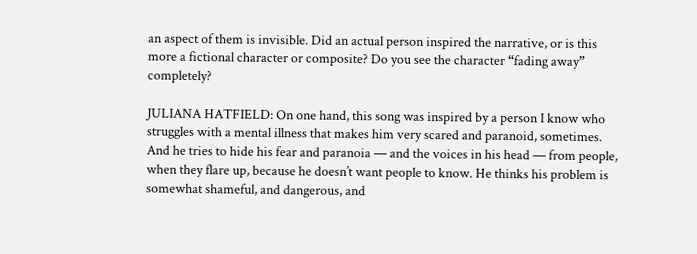an aspect of them is invisible. Did an actual person inspired the narrative, or is this more a fictional character or composite? Do you see the character “fading away” completely?

JULIANA HATFIELD: On one hand, this song was inspired by a person I know who struggles with a mental illness that makes him very scared and paranoid, sometimes. And he tries to hide his fear and paranoia — and the voices in his head — from people, when they flare up, because he doesn’t want people to know. He thinks his problem is somewhat shameful, and dangerous, and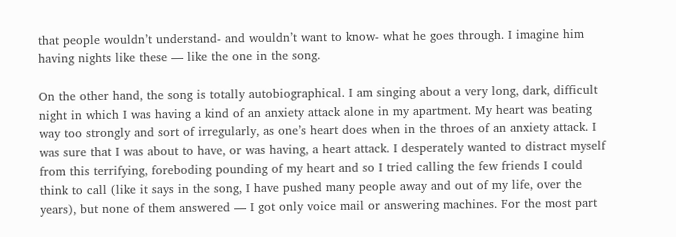that people wouldn’t understand- and wouldn’t want to know- what he goes through. I imagine him having nights like these — like the one in the song.

On the other hand, the song is totally autobiographical. I am singing about a very long, dark, difficult night in which I was having a kind of an anxiety attack alone in my apartment. My heart was beating way too strongly and sort of irregularly, as one’s heart does when in the throes of an anxiety attack. I was sure that I was about to have, or was having, a heart attack. I desperately wanted to distract myself from this terrifying, foreboding pounding of my heart and so I tried calling the few friends I could think to call (like it says in the song, I have pushed many people away and out of my life, over the years), but none of them answered — I got only voice mail or answering machines. For the most part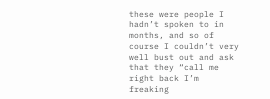these were people I hadn’t spoken to in months, and so of course I couldn’t very well bust out and ask that they “call me right back I’m freaking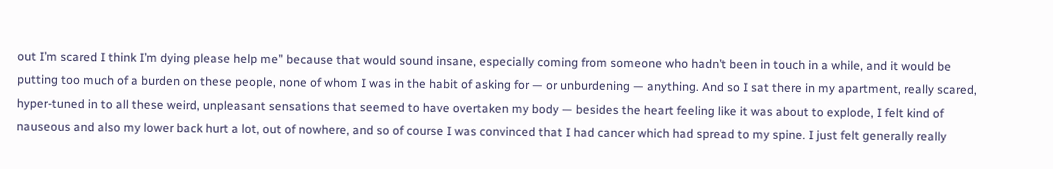out I’m scared I think I’m dying please help me” because that would sound insane, especially coming from someone who hadn’t been in touch in a while, and it would be putting too much of a burden on these people, none of whom I was in the habit of asking for — or unburdening — anything. And so I sat there in my apartment, really scared, hyper-tuned in to all these weird, unpleasant sensations that seemed to have overtaken my body — besides the heart feeling like it was about to explode, I felt kind of nauseous and also my lower back hurt a lot, out of nowhere, and so of course I was convinced that I had cancer which had spread to my spine. I just felt generally really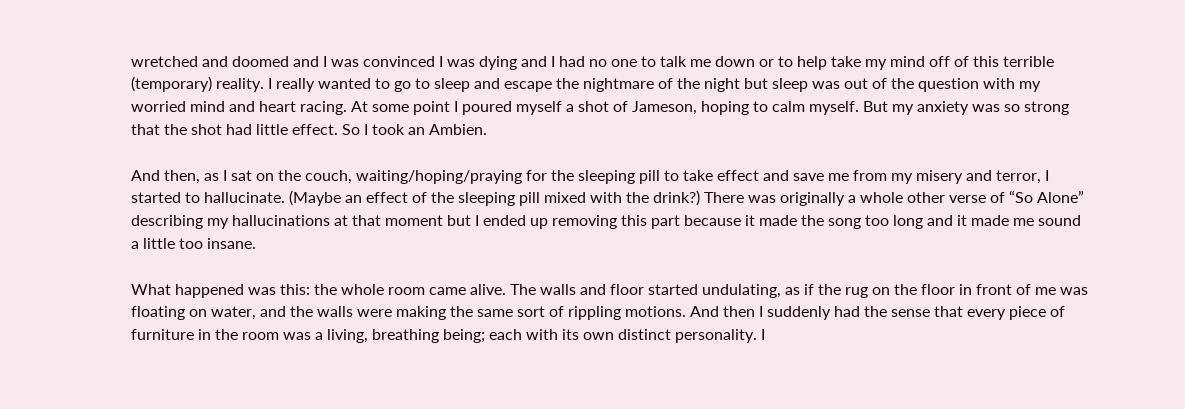wretched and doomed and I was convinced I was dying and I had no one to talk me down or to help take my mind off of this terrible (temporary) reality. I really wanted to go to sleep and escape the nightmare of the night but sleep was out of the question with my worried mind and heart racing. At some point I poured myself a shot of Jameson, hoping to calm myself. But my anxiety was so strong that the shot had little effect. So I took an Ambien.

And then, as I sat on the couch, waiting/hoping/praying for the sleeping pill to take effect and save me from my misery and terror, I started to hallucinate. (Maybe an effect of the sleeping pill mixed with the drink?) There was originally a whole other verse of “So Alone” describing my hallucinations at that moment but I ended up removing this part because it made the song too long and it made me sound a little too insane.

What happened was this: the whole room came alive. The walls and floor started undulating, as if the rug on the floor in front of me was floating on water, and the walls were making the same sort of rippling motions. And then I suddenly had the sense that every piece of furniture in the room was a living, breathing being; each with its own distinct personality. I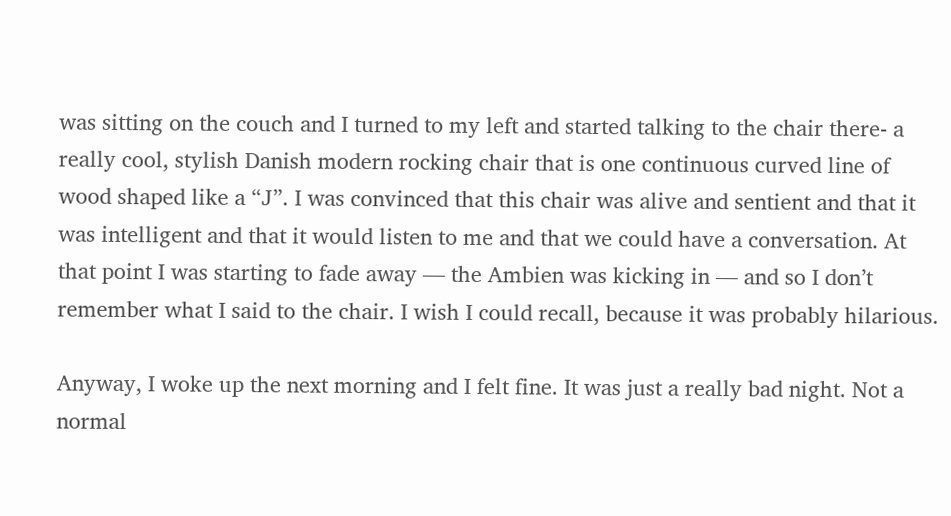was sitting on the couch and I turned to my left and started talking to the chair there- a really cool, stylish Danish modern rocking chair that is one continuous curved line of wood shaped like a “J”. I was convinced that this chair was alive and sentient and that it was intelligent and that it would listen to me and that we could have a conversation. At that point I was starting to fade away — the Ambien was kicking in — and so I don’t remember what I said to the chair. I wish I could recall, because it was probably hilarious.

Anyway, I woke up the next morning and I felt fine. It was just a really bad night. Not a normal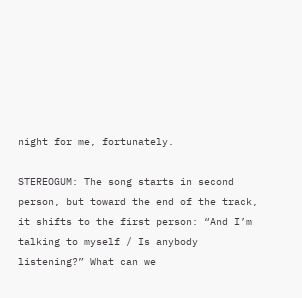night for me, fortunately.

STEREOGUM: The song starts in second person, but toward the end of the track, it shifts to the first person: “And I’m talking to myself / Is anybody listening?” What can we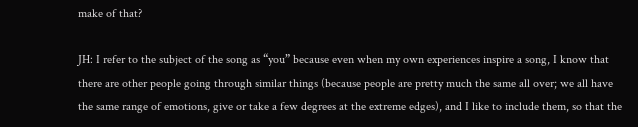make of that?

JH: I refer to the subject of the song as “you” because even when my own experiences inspire a song, I know that there are other people going through similar things (because people are pretty much the same all over; we all have the same range of emotions, give or take a few degrees at the extreme edges), and I like to include them, so that the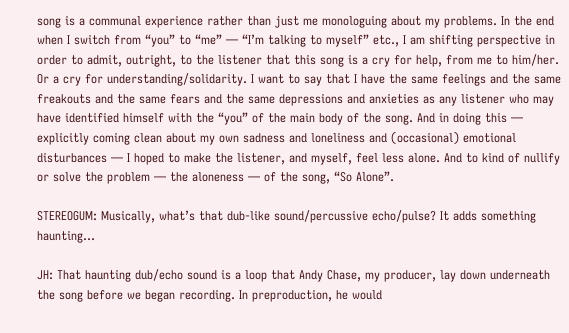song is a communal experience rather than just me monologuing about my problems. In the end when I switch from “you” to “me” — “I’m talking to myself” etc., I am shifting perspective in order to admit, outright, to the listener that this song is a cry for help, from me to him/her. Or a cry for understanding/solidarity. I want to say that I have the same feelings and the same freakouts and the same fears and the same depressions and anxieties as any listener who may have identified himself with the “you” of the main body of the song. And in doing this — explicitly coming clean about my own sadness and loneliness and (occasional) emotional disturbances — I hoped to make the listener, and myself, feel less alone. And to kind of nullify or solve the problem — the aloneness — of the song, “So Alone”.

STEREOGUM: Musically, what’s that dub-like sound/percussive echo/pulse? It adds something haunting…

JH: That haunting dub/echo sound is a loop that Andy Chase, my producer, lay down underneath the song before we began recording. In preproduction, he would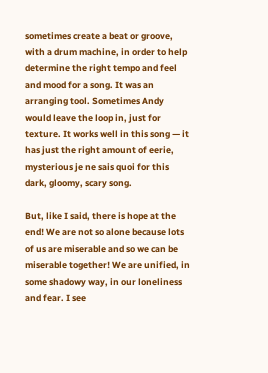sometimes create a beat or groove, with a drum machine, in order to help determine the right tempo and feel and mood for a song. It was an arranging tool. Sometimes Andy would leave the loop in, just for texture. It works well in this song — it has just the right amount of eerie, mysterious je ne sais quoi for this dark, gloomy, scary song.

But, like I said, there is hope at the end! We are not so alone because lots of us are miserable and so we can be miserable together! We are unified, in some shadowy way, in our loneliness and fear. I see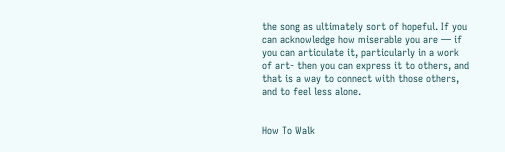the song as ultimately sort of hopeful. If you can acknowledge how miserable you are — if you can articulate it, particularly in a work of art- then you can express it to others, and that is a way to connect with those others, and to feel less alone.


How To Walk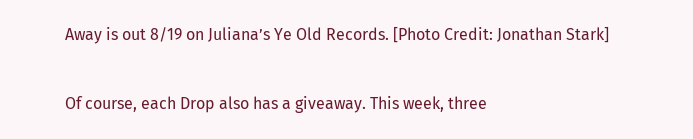Away is out 8/19 on Juliana’s Ye Old Records. [Photo Credit: Jonathan Stark]


Of course, each Drop also has a giveaway. This week, three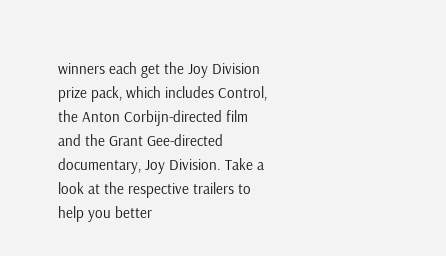winners each get the Joy Division prize pack, which includes Control, the Anton Corbijn-directed film and the Grant Gee-directed documentary, Joy Division. Take a look at the respective trailers to help you better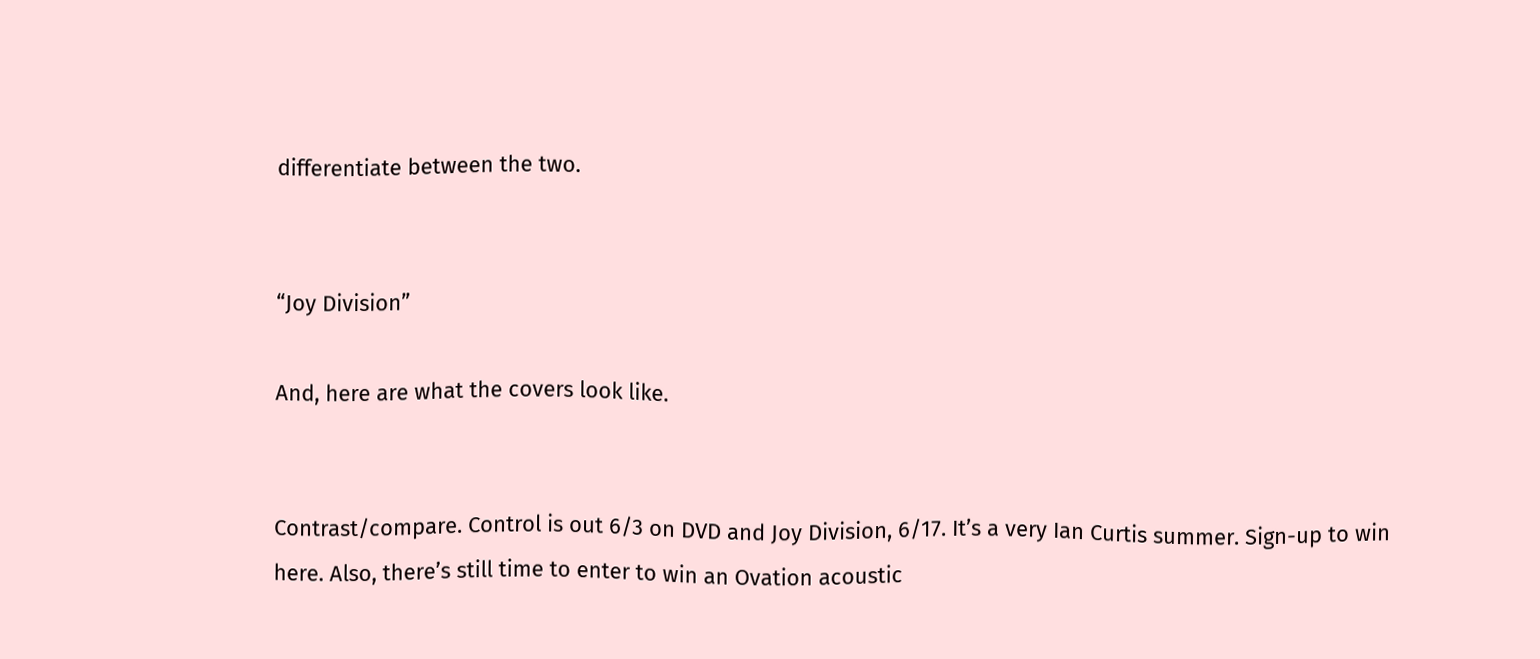differentiate between the two.


“Joy Division”

And, here are what the covers look like.


Contrast/compare. Control is out 6/3 on DVD and Joy Division, 6/17. It’s a very Ian Curtis summer. Sign-up to win here. Also, there’s still time to enter to win an Ovation acoustic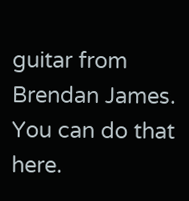guitar from Brendan James. You can do that here.